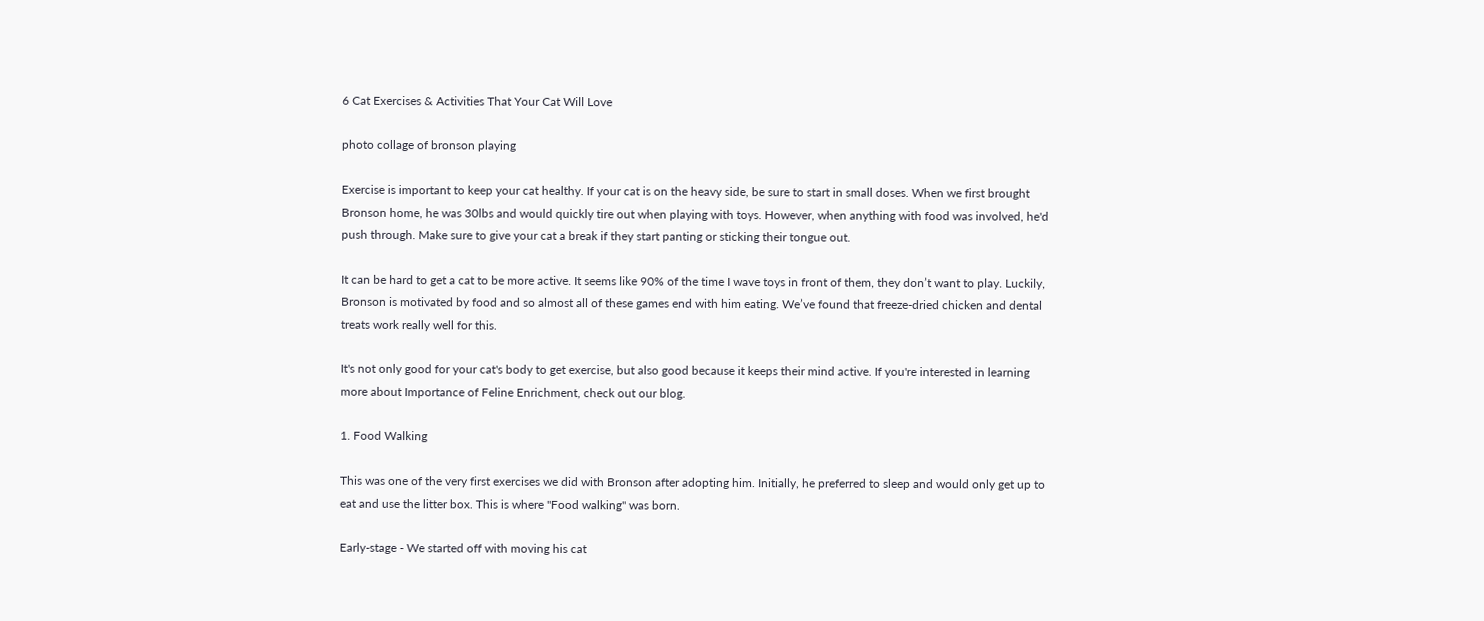6 Cat Exercises & Activities That Your Cat Will Love

photo collage of bronson playing

Exercise is important to keep your cat healthy. If your cat is on the heavy side, be sure to start in small doses. When we first brought Bronson home, he was 30lbs and would quickly tire out when playing with toys. However, when anything with food was involved, he'd push through. Make sure to give your cat a break if they start panting or sticking their tongue out.

It can be hard to get a cat to be more active. It seems like 90% of the time I wave toys in front of them, they don’t want to play. Luckily, Bronson is motivated by food and so almost all of these games end with him eating. We’ve found that freeze-dried chicken and dental treats work really well for this.

It's not only good for your cat's body to get exercise, but also good because it keeps their mind active. If you're interested in learning more about Importance of Feline Enrichment, check out our blog.

1. Food Walking

This was one of the very first exercises we did with Bronson after adopting him. Initially, he preferred to sleep and would only get up to eat and use the litter box. This is where "Food walking" was born.

Early-stage - We started off with moving his cat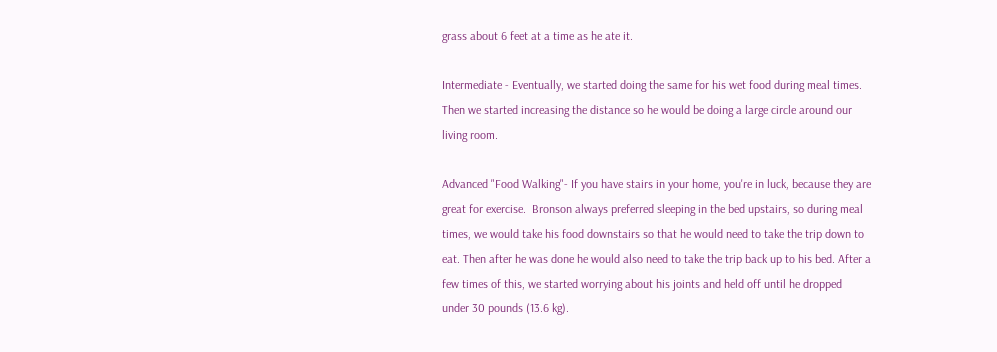grass about 6 feet at a time as he ate it.

Intermediate - Eventually, we started doing the same for his wet food during meal times. Then we started increasing the distance so he would be doing a large circle around our living room.

Advanced "Food Walking"- If you have stairs in your home, you're in luck, because they are great for exercise.  Bronson always preferred sleeping in the bed upstairs, so during meal times, we would take his food downstairs so that he would need to take the trip down to eat. Then after he was done he would also need to take the trip back up to his bed. After a few times of this, we started worrying about his joints and held off until he dropped under 30 pounds (13.6 kg).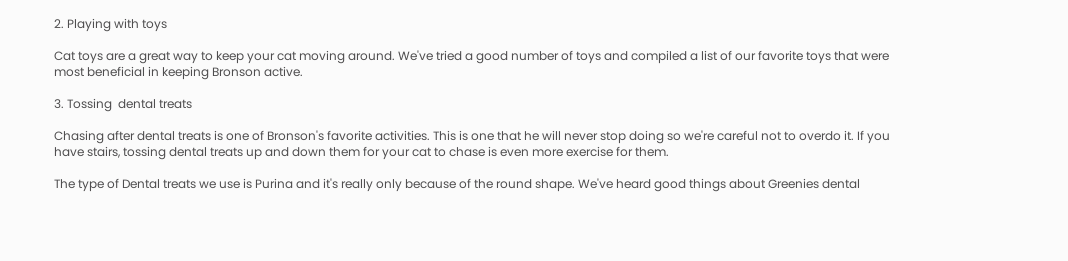2. Playing with toys

Cat toys are a great way to keep your cat moving around. We've tried a good number of toys and compiled a list of our favorite toys that were most beneficial in keeping Bronson active.

3. Tossing  dental treats

Chasing after dental treats is one of Bronson's favorite activities. This is one that he will never stop doing so we're careful not to overdo it. If you have stairs, tossing dental treats up and down them for your cat to chase is even more exercise for them.

The type of Dental treats we use is Purina and it's really only because of the round shape. We've heard good things about Greenies dental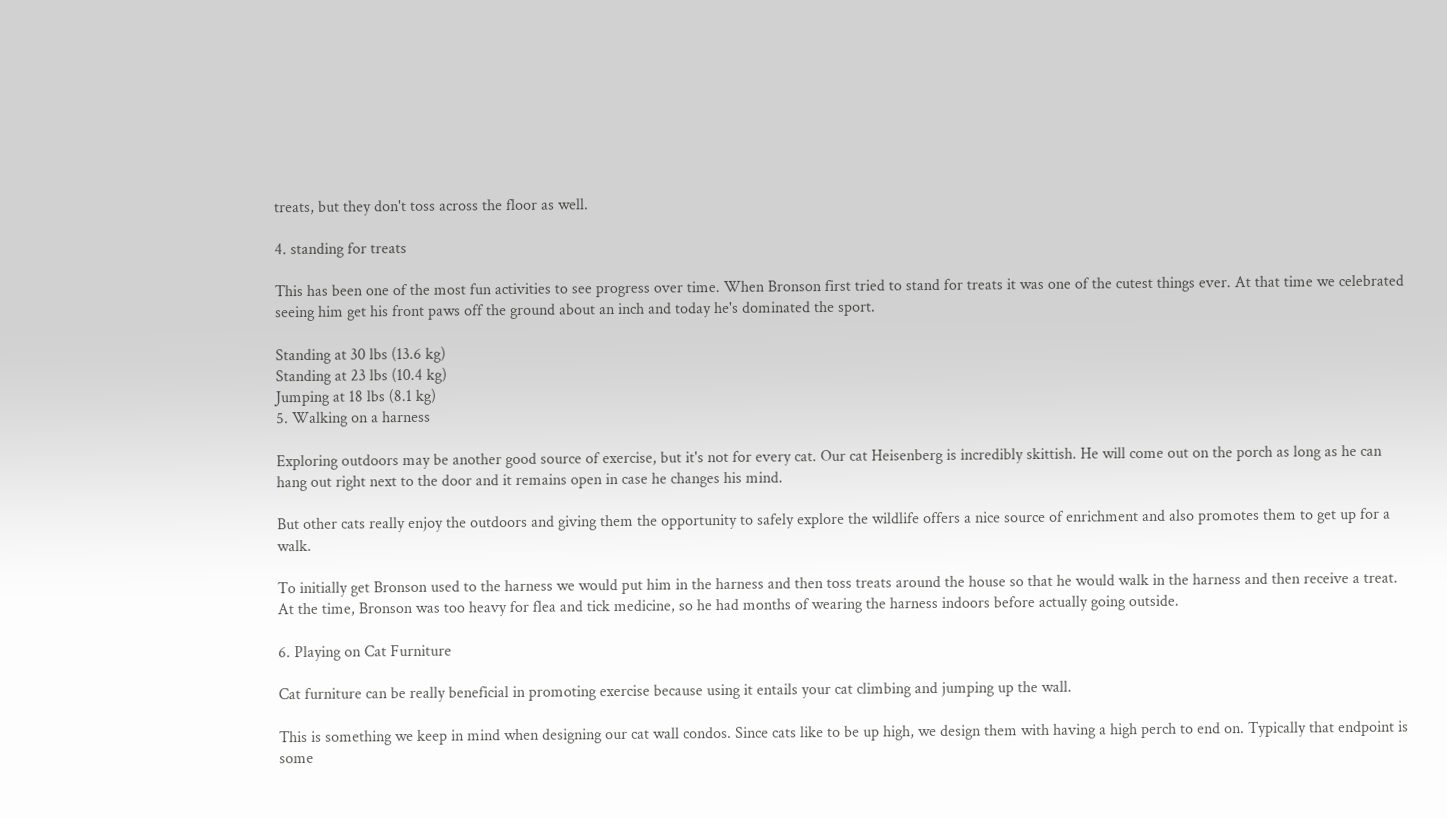treats, but they don't toss across the floor as well.

4. standing for treats

This has been one of the most fun activities to see progress over time. When Bronson first tried to stand for treats it was one of the cutest things ever. At that time we celebrated seeing him get his front paws off the ground about an inch and today he's dominated the sport.

Standing at 30 lbs (13.6 kg)
Standing at 23 lbs (10.4 kg)
Jumping at 18 lbs (8.1 kg)
5. Walking on a harness

Exploring outdoors may be another good source of exercise, but it's not for every cat. Our cat Heisenberg is incredibly skittish. He will come out on the porch as long as he can hang out right next to the door and it remains open in case he changes his mind.

But other cats really enjoy the outdoors and giving them the opportunity to safely explore the wildlife offers a nice source of enrichment and also promotes them to get up for a walk.

To initially get Bronson used to the harness we would put him in the harness and then toss treats around the house so that he would walk in the harness and then receive a treat. At the time, Bronson was too heavy for flea and tick medicine, so he had months of wearing the harness indoors before actually going outside.

6. Playing on Cat Furniture

Cat furniture can be really beneficial in promoting exercise because using it entails your cat climbing and jumping up the wall.

This is something we keep in mind when designing our cat wall condos. Since cats like to be up high, we design them with having a high perch to end on. Typically that endpoint is some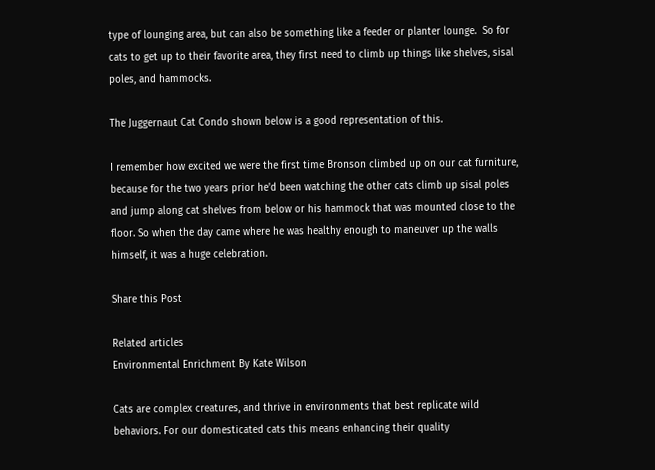type of lounging area, but can also be something like a feeder or planter lounge.  So for cats to get up to their favorite area, they first need to climb up things like shelves, sisal poles, and hammocks.

The Juggernaut Cat Condo shown below is a good representation of this.

I remember how excited we were the first time Bronson climbed up on our cat furniture, because for the two years prior he'd been watching the other cats climb up sisal poles and jump along cat shelves from below or his hammock that was mounted close to the floor. So when the day came where he was healthy enough to maneuver up the walls himself, it was a huge celebration.

Share this Post

Related articles
Environmental Enrichment By Kate Wilson

Cats are complex creatures, and thrive in environments that best replicate wild behaviors. For our domesticated cats this means enhancing their quality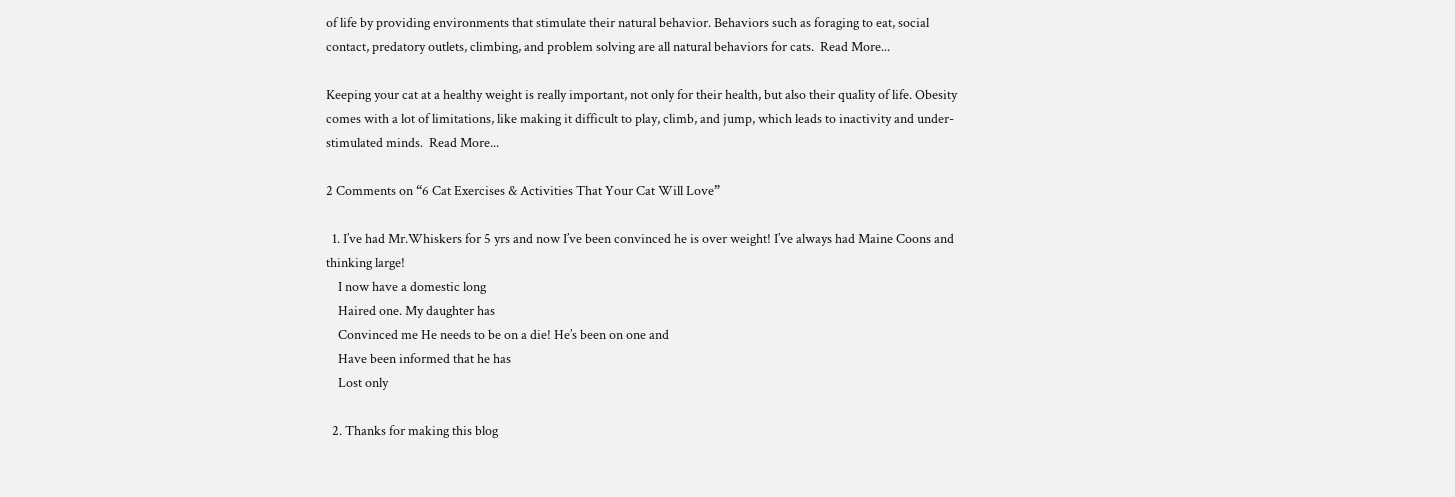of life by providing environments that stimulate their natural behavior. Behaviors such as foraging to eat, social contact, predatory outlets, climbing, and problem solving are all natural behaviors for cats.  Read More...

Keeping your cat at a healthy weight is really important, not only for their health, but also their quality of life. Obesity comes with a lot of limitations, like making it difficult to play, climb, and jump, which leads to inactivity and under-stimulated minds.  Read More...

2 Comments on “6 Cat Exercises & Activities That Your Cat Will Love”

  1. I’ve had Mr.Whiskers for 5 yrs and now I’ve been convinced he is over weight! I’ve always had Maine Coons and thinking large!
    I now have a domestic long
    Haired one. My daughter has
    Convinced me He needs to be on a die! He’s been on one and
    Have been informed that he has
    Lost only

  2. Thanks for making this blog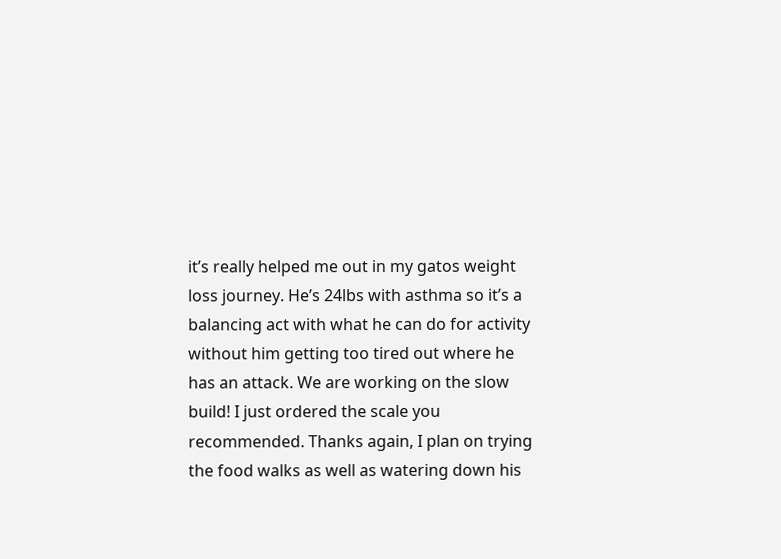it’s really helped me out in my gatos weight loss journey. He’s 24lbs with asthma so it’s a balancing act with what he can do for activity without him getting too tired out where he has an attack. We are working on the slow build! I just ordered the scale you recommended. Thanks again, I plan on trying the food walks as well as watering down his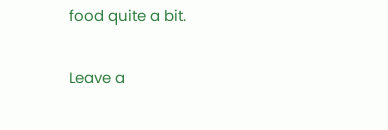food quite a bit.

Leave a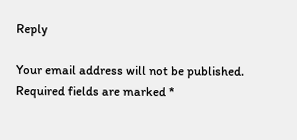Reply

Your email address will not be published. Required fields are marked *